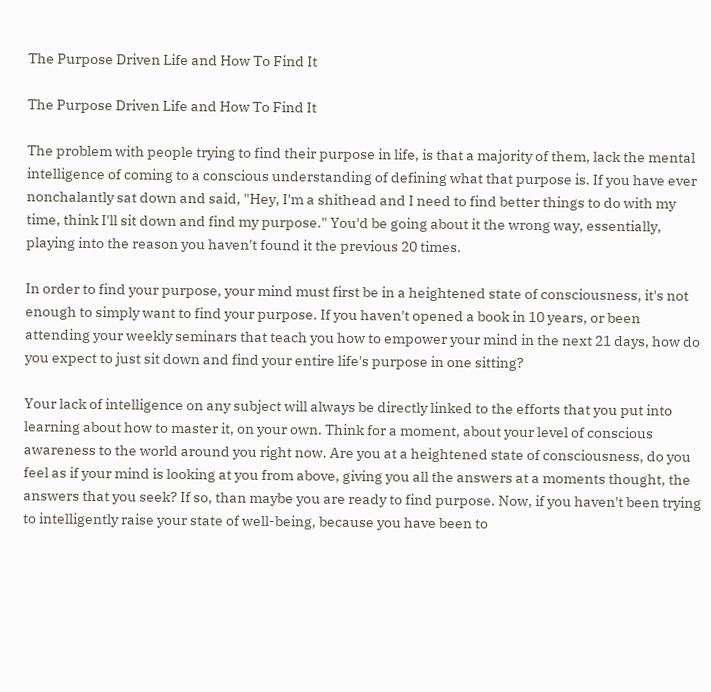The Purpose Driven Life and How To Find It

The Purpose Driven Life and How To Find It

The problem with people trying to find their purpose in life, is that a majority of them, lack the mental intelligence of coming to a conscious understanding of defining what that purpose is. If you have ever nonchalantly sat down and said, "Hey, I'm a shithead and I need to find better things to do with my time, think I'll sit down and find my purpose." You'd be going about it the wrong way, essentially, playing into the reason you haven't found it the previous 20 times.

In order to find your purpose, your mind must first be in a heightened state of consciousness, it's not enough to simply want to find your purpose. If you haven't opened a book in 10 years, or been attending your weekly seminars that teach you how to empower your mind in the next 21 days, how do you expect to just sit down and find your entire life's purpose in one sitting?

Your lack of intelligence on any subject will always be directly linked to the efforts that you put into learning about how to master it, on your own. Think for a moment, about your level of conscious awareness to the world around you right now. Are you at a heightened state of consciousness, do you feel as if your mind is looking at you from above, giving you all the answers at a moments thought, the answers that you seek? If so, than maybe you are ready to find purpose. Now, if you haven't been trying to intelligently raise your state of well-being, because you have been to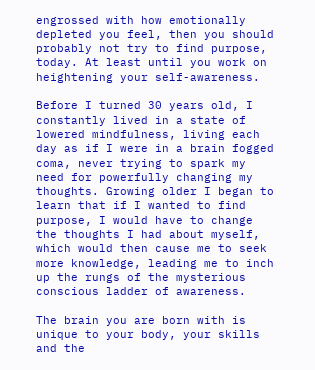engrossed with how emotionally depleted you feel, then you should probably not try to find purpose, today. At least until you work on heightening your self-awareness.

Before I turned 30 years old, I constantly lived in a state of lowered mindfulness, living each day as if I were in a brain fogged coma, never trying to spark my need for powerfully changing my thoughts. Growing older I began to learn that if I wanted to find purpose, I would have to change the thoughts I had about myself, which would then cause me to seek more knowledge, leading me to inch up the rungs of the mysterious conscious ladder of awareness.

The brain you are born with is unique to your body, your skills and the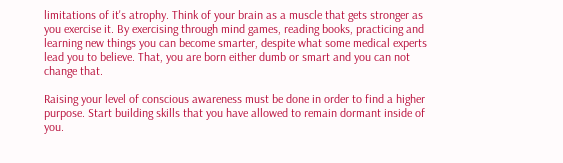limitations of it's atrophy. Think of your brain as a muscle that gets stronger as you exercise it. By exercising through mind games, reading books, practicing and learning new things you can become smarter, despite what some medical experts lead you to believe. That, you are born either dumb or smart and you can not change that.

Raising your level of conscious awareness must be done in order to find a higher purpose. Start building skills that you have allowed to remain dormant inside of you.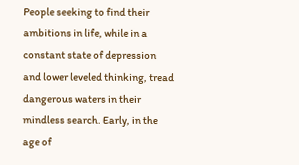People seeking to find their ambitions in life, while in a constant state of depression and lower leveled thinking, tread dangerous waters in their mindless search. Early, in the age of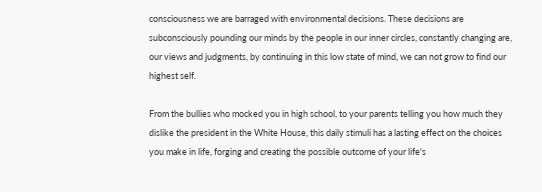consciousness we are barraged with environmental decisions. These decisions are subconsciously pounding our minds by the people in our inner circles, constantly changing are, our views and judgments, by continuing in this low state of mind, we can not grow to find our highest self.

From the bullies who mocked you in high school, to your parents telling you how much they dislike the president in the White House, this daily stimuli has a lasting effect on the choices you make in life, forging and creating the possible outcome of your life's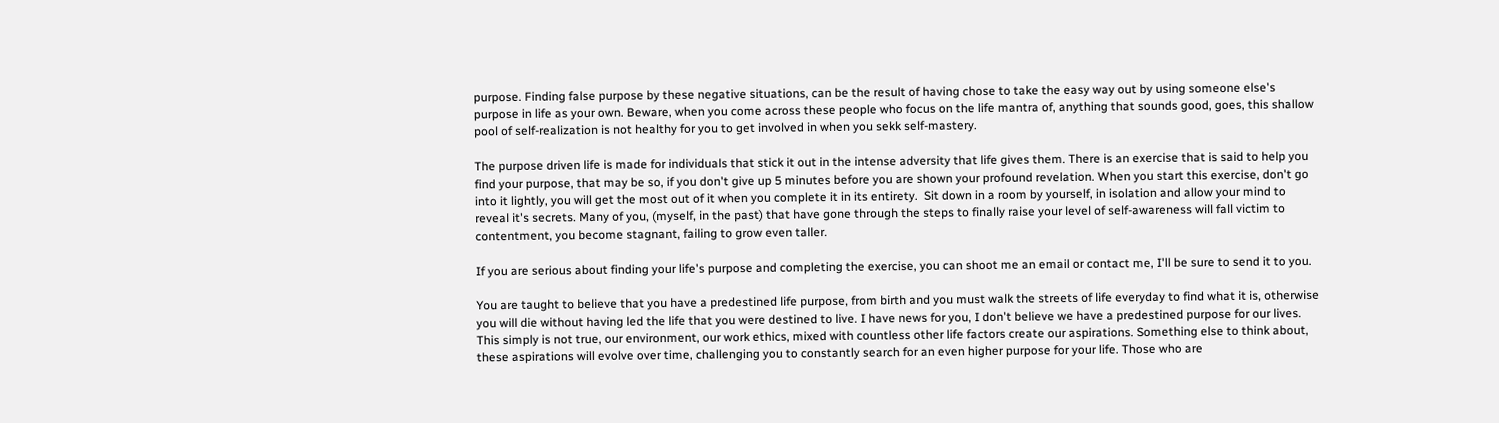purpose. Finding false purpose by these negative situations, can be the result of having chose to take the easy way out by using someone else's purpose in life as your own. Beware, when you come across these people who focus on the life mantra of, anything that sounds good, goes, this shallow pool of self-realization is not healthy for you to get involved in when you sekk self-mastery.

The purpose driven life is made for individuals that stick it out in the intense adversity that life gives them. There is an exercise that is said to help you find your purpose, that may be so, if you don't give up 5 minutes before you are shown your profound revelation. When you start this exercise, don't go into it lightly, you will get the most out of it when you complete it in its entirety.  Sit down in a room by yourself, in isolation and allow your mind to reveal it's secrets. Many of you, (myself, in the past) that have gone through the steps to finally raise your level of self-awareness will fall victim to contentment, you become stagnant, failing to grow even taller.

If you are serious about finding your life's purpose and completing the exercise, you can shoot me an email or contact me, I'll be sure to send it to you.

You are taught to believe that you have a predestined life purpose, from birth and you must walk the streets of life everyday to find what it is, otherwise you will die without having led the life that you were destined to live. I have news for you, I don't believe we have a predestined purpose for our lives. This simply is not true, our environment, our work ethics, mixed with countless other life factors create our aspirations. Something else to think about, these aspirations will evolve over time, challenging you to constantly search for an even higher purpose for your life. Those who are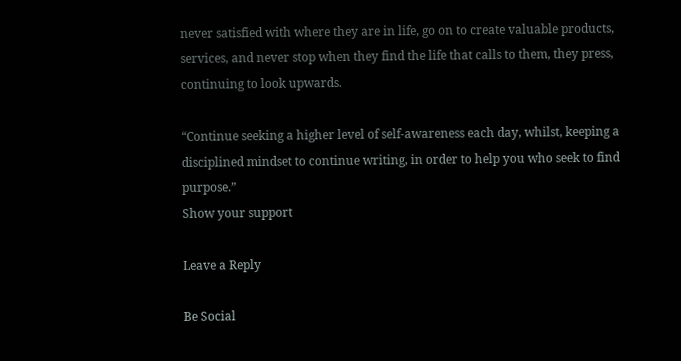never satisfied with where they are in life, go on to create valuable products, services, and never stop when they find the life that calls to them, they press, continuing to look upwards.

“Continue seeking a higher level of self-awareness each day, whilst, keeping a disciplined mindset to continue writing, in order to help you who seek to find purpose.”
Show your support

Leave a Reply

Be Social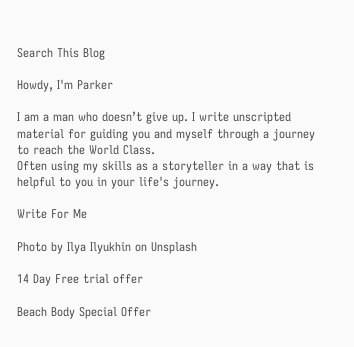Search This Blog

Howdy, I'm Parker

I am a man who doesn’t give up. I write unscripted material for guiding you and myself through a journey to reach the World Class.
Often using my skills as a storyteller in a way that is helpful to you in your life's journey.

Write For Me

Photo by Ilya Ilyukhin on Unsplash

14 Day Free trial offer

Beach Body Special Offer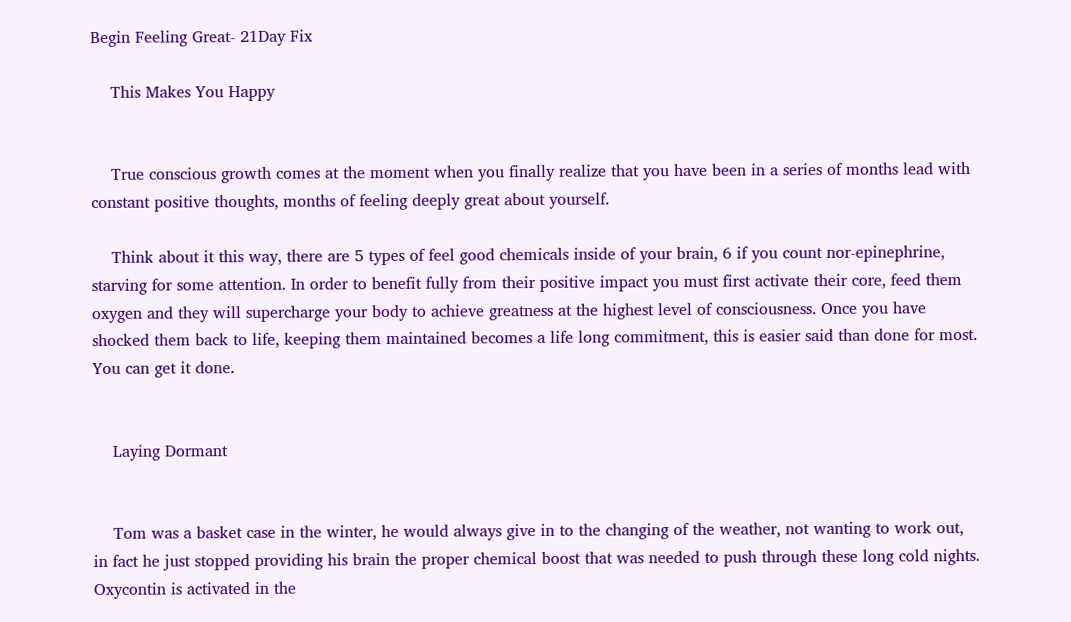Begin Feeling Great- 21Day Fix

    This Makes You Happy


    True conscious growth comes at the moment when you finally realize that you have been in a series of months lead with constant positive thoughts, months of feeling deeply great about yourself.

    Think about it this way, there are 5 types of feel good chemicals inside of your brain, 6 if you count nor-epinephrine, starving for some attention. In order to benefit fully from their positive impact you must first activate their core, feed them oxygen and they will supercharge your body to achieve greatness at the highest level of consciousness. Once you have shocked them back to life, keeping them maintained becomes a life long commitment, this is easier said than done for most. You can get it done.


    Laying Dormant


    Tom was a basket case in the winter, he would always give in to the changing of the weather, not wanting to work out, in fact he just stopped providing his brain the proper chemical boost that was needed to push through these long cold nights. Oxycontin is activated in the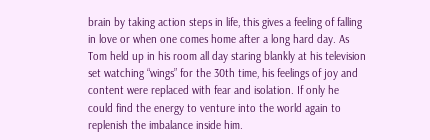brain by taking action steps in life, this gives a feeling of falling in love or when one comes home after a long hard day. As Tom held up in his room all day staring blankly at his television set watching “wings” for the 30th time, his feelings of joy and content were replaced with fear and isolation. If only he could find the energy to venture into the world again to replenish the imbalance inside him.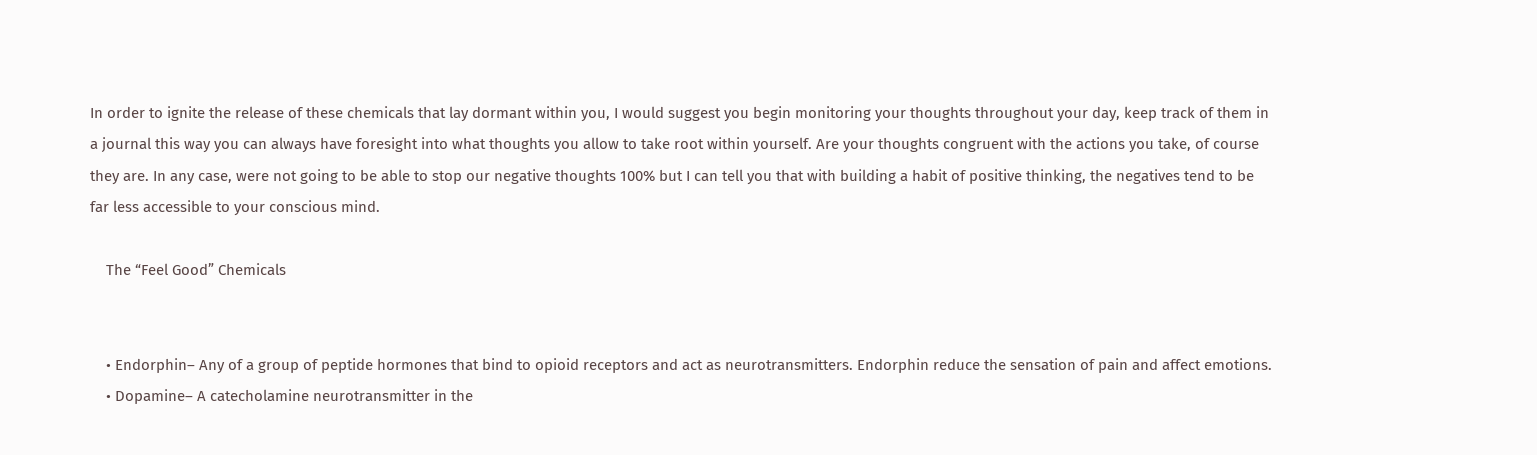In order to ignite the release of these chemicals that lay dormant within you, I would suggest you begin monitoring your thoughts throughout your day, keep track of them in a journal this way you can always have foresight into what thoughts you allow to take root within yourself. Are your thoughts congruent with the actions you take, of course they are. In any case, were not going to be able to stop our negative thoughts 100% but I can tell you that with building a habit of positive thinking, the negatives tend to be far less accessible to your conscious mind.

    The “Feel Good” Chemicals


    • Endorphin– Any of a group of peptide hormones that bind to opioid receptors and act as neurotransmitters. Endorphin reduce the sensation of pain and affect emotions.
    • Dopamine– A catecholamine neurotransmitter in the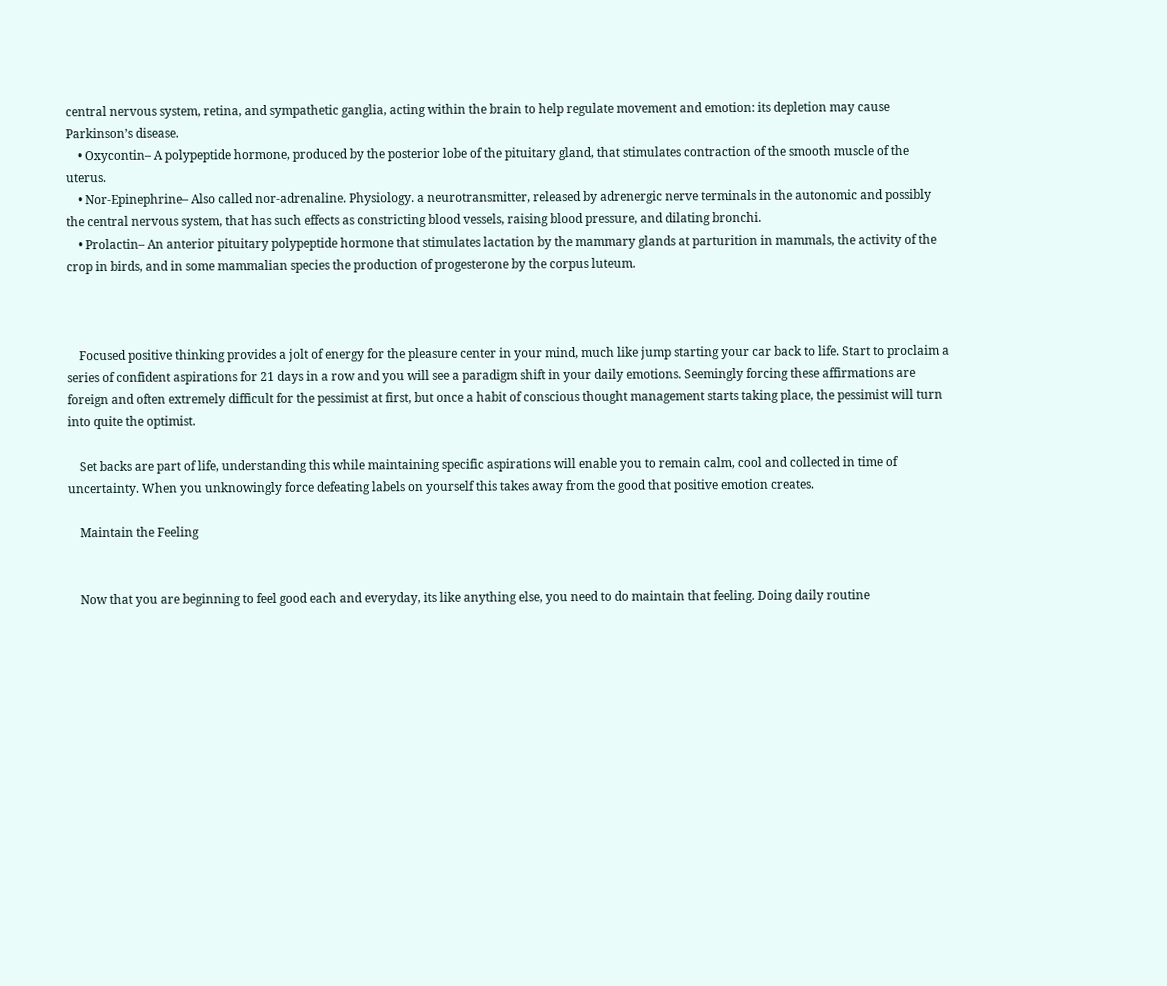central nervous system, retina, and sympathetic ganglia, acting within the brain to help regulate movement and emotion: its depletion may cause Parkinson’s disease.
    • Oxycontin– A polypeptide hormone, produced by the posterior lobe of the pituitary gland, that stimulates contraction of the smooth muscle of the uterus.
    • Nor-Epinephrine– Also called nor-adrenaline. Physiology. a neurotransmitter, released by adrenergic nerve terminals in the autonomic and possibly the central nervous system, that has such effects as constricting blood vessels, raising blood pressure, and dilating bronchi.
    • Prolactin– An anterior pituitary polypeptide hormone that stimulates lactation by the mammary glands at parturition in mammals, the activity of the crop in birds, and in some mammalian species the production of progesterone by the corpus luteum.



    Focused positive thinking provides a jolt of energy for the pleasure center in your mind, much like jump starting your car back to life. Start to proclaim a series of confident aspirations for 21 days in a row and you will see a paradigm shift in your daily emotions. Seemingly forcing these affirmations are foreign and often extremely difficult for the pessimist at first, but once a habit of conscious thought management starts taking place, the pessimist will turn into quite the optimist.

    Set backs are part of life, understanding this while maintaining specific aspirations will enable you to remain calm, cool and collected in time of uncertainty. When you unknowingly force defeating labels on yourself this takes away from the good that positive emotion creates.

    Maintain the Feeling


    Now that you are beginning to feel good each and everyday, its like anything else, you need to do maintain that feeling. Doing daily routine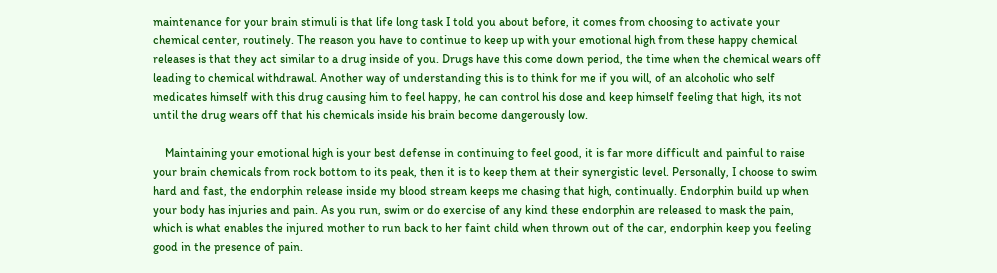maintenance for your brain stimuli is that life long task I told you about before, it comes from choosing to activate your chemical center, routinely. The reason you have to continue to keep up with your emotional high from these happy chemical releases is that they act similar to a drug inside of you. Drugs have this come down period, the time when the chemical wears off leading to chemical withdrawal. Another way of understanding this is to think for me if you will, of an alcoholic who self medicates himself with this drug causing him to feel happy, he can control his dose and keep himself feeling that high, its not until the drug wears off that his chemicals inside his brain become dangerously low.

    Maintaining your emotional high is your best defense in continuing to feel good, it is far more difficult and painful to raise your brain chemicals from rock bottom to its peak, then it is to keep them at their synergistic level. Personally, I choose to swim hard and fast, the endorphin release inside my blood stream keeps me chasing that high, continually. Endorphin build up when your body has injuries and pain. As you run, swim or do exercise of any kind these endorphin are released to mask the pain, which is what enables the injured mother to run back to her faint child when thrown out of the car, endorphin keep you feeling good in the presence of pain.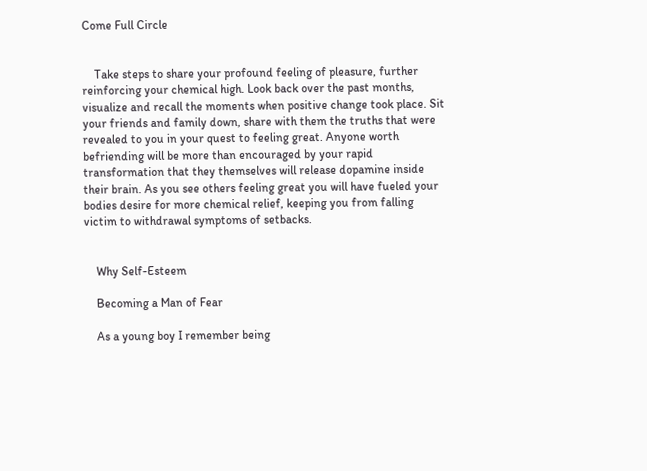Come Full Circle


    Take steps to share your profound feeling of pleasure, further reinforcing your chemical high. Look back over the past months, visualize and recall the moments when positive change took place. Sit your friends and family down, share with them the truths that were revealed to you in your quest to feeling great. Anyone worth befriending will be more than encouraged by your rapid transformation that they themselves will release dopamine inside their brain. As you see others feeling great you will have fueled your bodies desire for more chemical relief, keeping you from falling victim to withdrawal symptoms of setbacks.


    Why Self-Esteem

    Becoming a Man of Fear

    As a young boy I remember being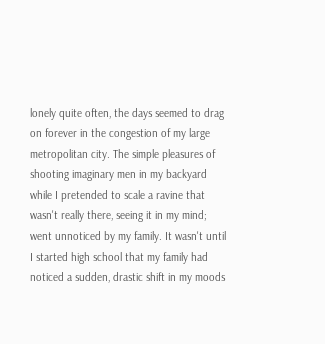lonely quite often, the days seemed to drag on forever in the congestion of my large metropolitan city. The simple pleasures of shooting imaginary men in my backyard while I pretended to scale a ravine that wasn't really there, seeing it in my mind; went unnoticed by my family. It wasn't until I started high school that my family had noticed a sudden, drastic shift in my moods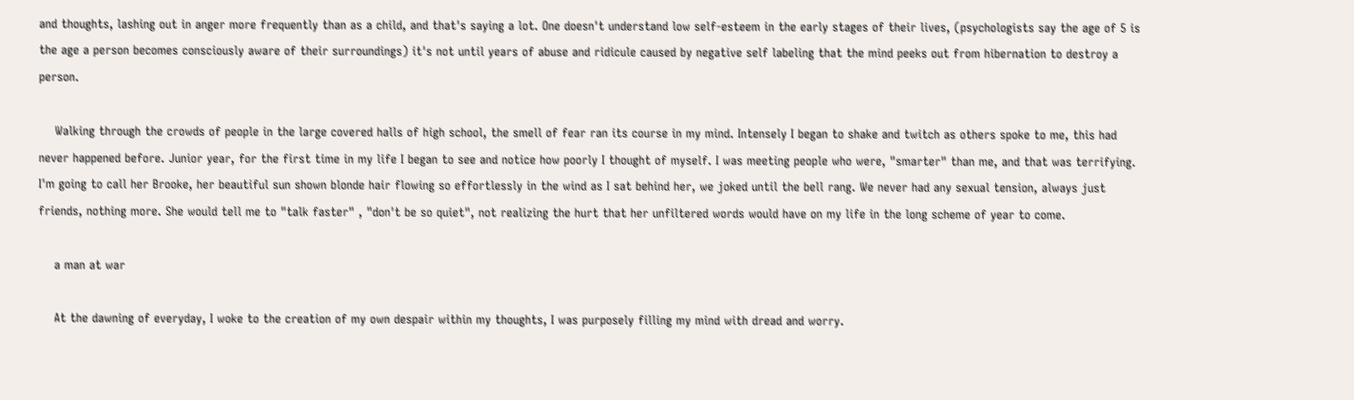and thoughts, lashing out in anger more frequently than as a child, and that's saying a lot. One doesn't understand low self-esteem in the early stages of their lives, (psychologists say the age of 5 is the age a person becomes consciously aware of their surroundings) it's not until years of abuse and ridicule caused by negative self labeling that the mind peeks out from hibernation to destroy a person.

    Walking through the crowds of people in the large covered halls of high school, the smell of fear ran its course in my mind. Intensely I began to shake and twitch as others spoke to me, this had never happened before. Junior year, for the first time in my life I began to see and notice how poorly I thought of myself. I was meeting people who were, "smarter" than me, and that was terrifying. I'm going to call her Brooke, her beautiful sun shown blonde hair flowing so effortlessly in the wind as I sat behind her, we joked until the bell rang. We never had any sexual tension, always just friends, nothing more. She would tell me to "talk faster" , "don't be so quiet", not realizing the hurt that her unfiltered words would have on my life in the long scheme of year to come.

    a man at war

    At the dawning of everyday, I woke to the creation of my own despair within my thoughts, I was purposely filling my mind with dread and worry.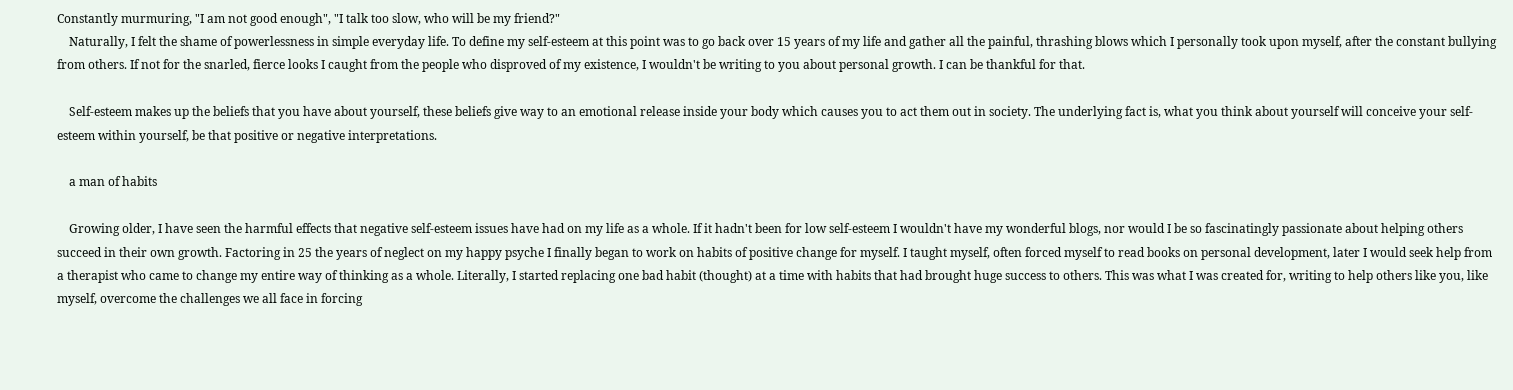Constantly murmuring, "I am not good enough", "I talk too slow, who will be my friend?"
    Naturally, I felt the shame of powerlessness in simple everyday life. To define my self-esteem at this point was to go back over 15 years of my life and gather all the painful, thrashing blows which I personally took upon myself, after the constant bullying from others. If not for the snarled, fierce looks I caught from the people who disproved of my existence, I wouldn't be writing to you about personal growth. I can be thankful for that.

    Self-esteem makes up the beliefs that you have about yourself, these beliefs give way to an emotional release inside your body which causes you to act them out in society. The underlying fact is, what you think about yourself will conceive your self-esteem within yourself, be that positive or negative interpretations.

    a man of habits

    Growing older, I have seen the harmful effects that negative self-esteem issues have had on my life as a whole. If it hadn't been for low self-esteem I wouldn't have my wonderful blogs, nor would I be so fascinatingly passionate about helping others succeed in their own growth. Factoring in 25 the years of neglect on my happy psyche I finally began to work on habits of positive change for myself. I taught myself, often forced myself to read books on personal development, later I would seek help from a therapist who came to change my entire way of thinking as a whole. Literally, I started replacing one bad habit (thought) at a time with habits that had brought huge success to others. This was what I was created for, writing to help others like you, like myself, overcome the challenges we all face in forcing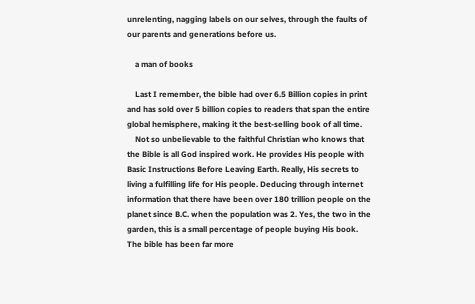unrelenting, nagging labels on our selves, through the faults of our parents and generations before us.

    a man of books

    Last I remember, the bible had over 6.5 Billion copies in print and has sold over 5 billion copies to readers that span the entire global hemisphere, making it the best-selling book of all time.
    Not so unbelievable to the faithful Christian who knows that the Bible is all God inspired work. He provides His people with Basic Instructions Before Leaving Earth. Really, His secrets to living a fulfilling life for His people. Deducing through internet information that there have been over 180 trillion people on the planet since B.C. when the population was 2. Yes, the two in the garden, this is a small percentage of people buying His book. The bible has been far more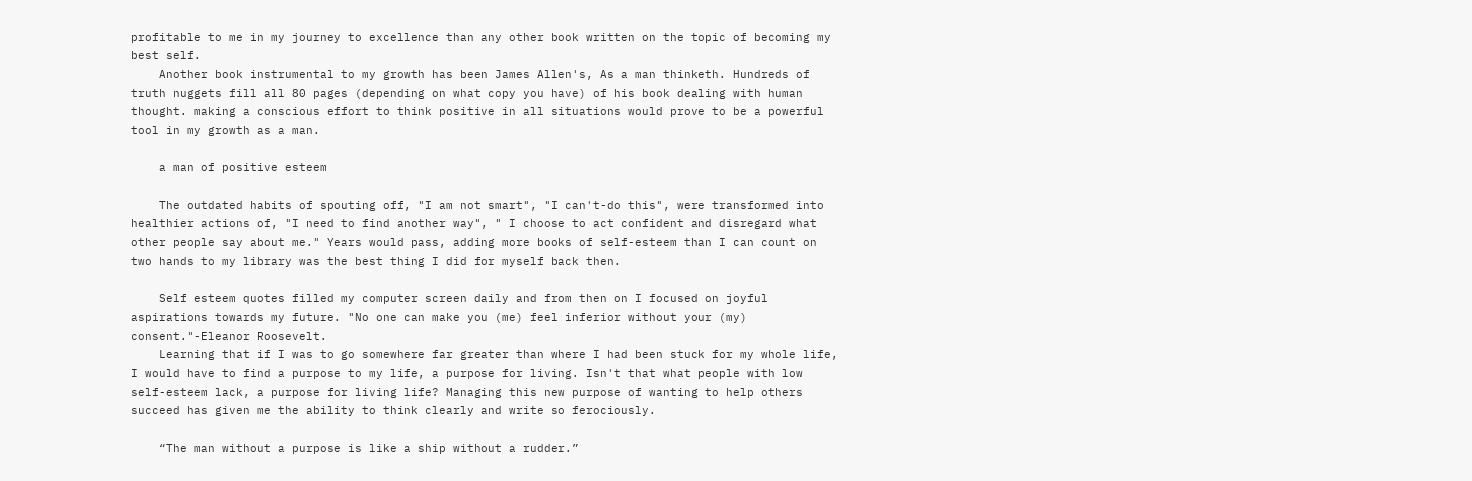profitable to me in my journey to excellence than any other book written on the topic of becoming my best self.
    Another book instrumental to my growth has been James Allen's, As a man thinketh. Hundreds of truth nuggets fill all 80 pages (depending on what copy you have) of his book dealing with human thought. making a conscious effort to think positive in all situations would prove to be a powerful tool in my growth as a man.

    a man of positive esteem

    The outdated habits of spouting off, "I am not smart", "I can't-do this", were transformed into healthier actions of, "I need to find another way", " I choose to act confident and disregard what other people say about me." Years would pass, adding more books of self-esteem than I can count on two hands to my library was the best thing I did for myself back then.

    Self esteem quotes filled my computer screen daily and from then on I focused on joyful aspirations towards my future. "No one can make you (me) feel inferior without your (my) consent."-Eleanor Roosevelt.
    Learning that if I was to go somewhere far greater than where I had been stuck for my whole life, I would have to find a purpose to my life, a purpose for living. Isn't that what people with low self-esteem lack, a purpose for living life? Managing this new purpose of wanting to help others succeed has given me the ability to think clearly and write so ferociously.

    “The man without a purpose is like a ship without a rudder.”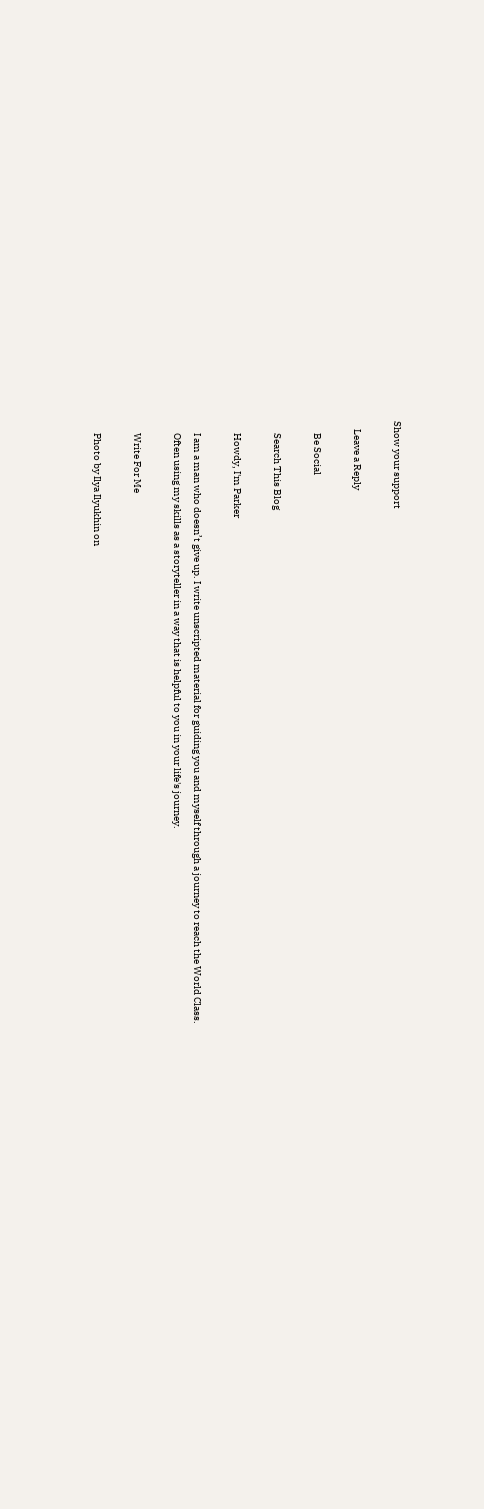Show your support

    Leave a Reply

      Be Social

      Search This Blog

      Howdy, I'm Parker

      I am a man who doesn’t give up. I write unscripted material for guiding you and myself through a journey to reach the World Class.
      Often using my skills as a storyteller in a way that is helpful to you in your life's journey.

      Write For Me

      Photo by Ilya Ilyukhin on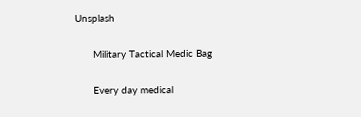Unsplash

      Military Tactical Medic Bag

      Every day medical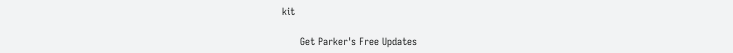kit

      Get Parker's Free Updates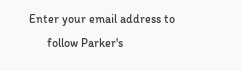Enter your email address to
      follow Parker's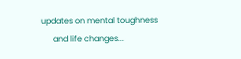updates on mental toughness
      and life changes...